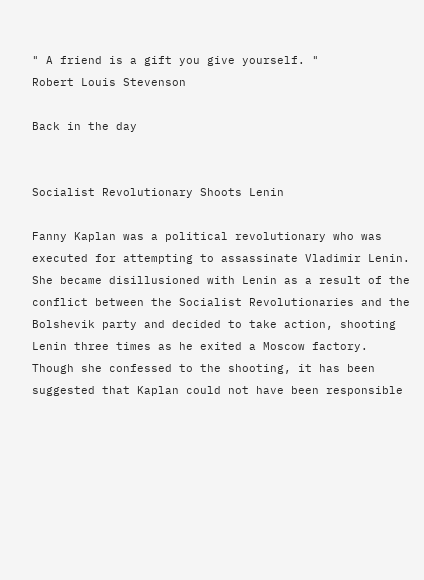" A friend is a gift you give yourself. "
Robert Louis Stevenson

Back in the day


Socialist Revolutionary Shoots Lenin

Fanny Kaplan was a political revolutionary who was executed for attempting to assassinate Vladimir Lenin. She became disillusioned with Lenin as a result of the conflict between the Socialist Revolutionaries and the Bolshevik party and decided to take action, shooting Lenin three times as he exited a Moscow factory. Though she confessed to the shooting, it has been suggested that Kaplan could not have been responsible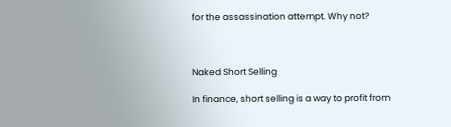for the assassination attempt. Why not?



Naked Short Selling

In finance, short selling is a way to profit from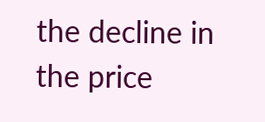the decline in the price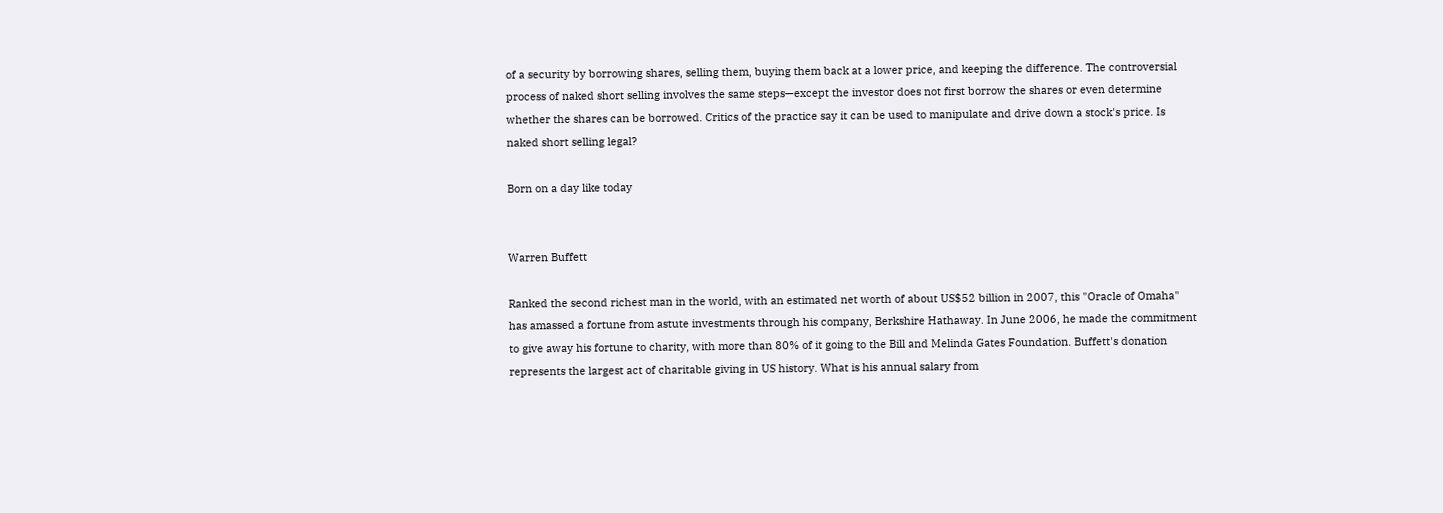of a security by borrowing shares, selling them, buying them back at a lower price, and keeping the difference. The controversial process of naked short selling involves the same steps—except the investor does not first borrow the shares or even determine whether the shares can be borrowed. Critics of the practice say it can be used to manipulate and drive down a stock's price. Is naked short selling legal?

Born on a day like today


Warren Buffett

Ranked the second richest man in the world, with an estimated net worth of about US$52 billion in 2007, this "Oracle of Omaha" has amassed a fortune from astute investments through his company, Berkshire Hathaway. In June 2006, he made the commitment to give away his fortune to charity, with more than 80% of it going to the Bill and Melinda Gates Foundation. Buffett's donation represents the largest act of charitable giving in US history. What is his annual salary from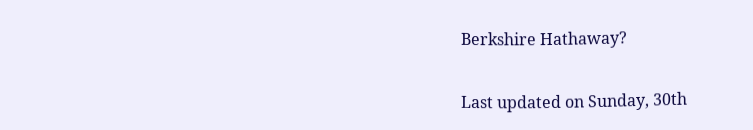Berkshire Hathaway?

Last updated on Sunday, 30th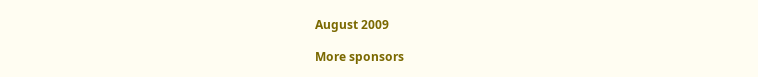August 2009

More sponsors